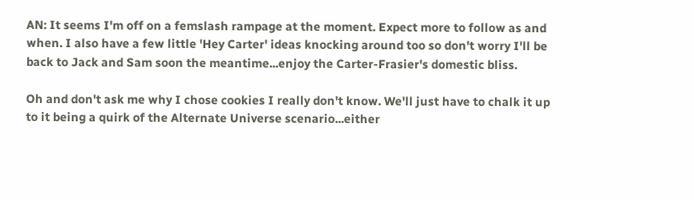AN: It seems I'm off on a femslash rampage at the moment. Expect more to follow as and when. I also have a few little 'Hey Carter' ideas knocking around too so don't worry I'll be back to Jack and Sam soon the meantime...enjoy the Carter-Frasier's domestic bliss.

Oh and don't ask me why I chose cookies I really don't know. We'll just have to chalk it up to it being a quirk of the Alternate Universe scenario...either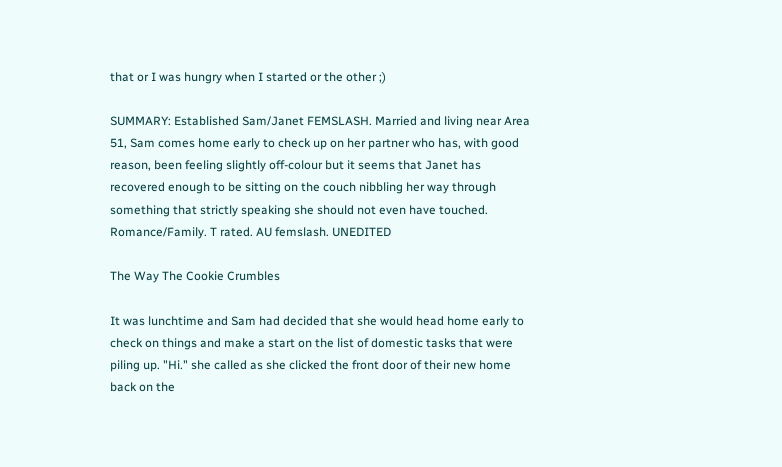that or I was hungry when I started or the other ;)

SUMMARY: Established Sam/Janet FEMSLASH. Married and living near Area 51, Sam comes home early to check up on her partner who has, with good reason, been feeling slightly off-colour but it seems that Janet has recovered enough to be sitting on the couch nibbling her way through something that strictly speaking she should not even have touched. Romance/Family. T rated. AU femslash. UNEDITED

The Way The Cookie Crumbles

It was lunchtime and Sam had decided that she would head home early to check on things and make a start on the list of domestic tasks that were piling up. "Hi." she called as she clicked the front door of their new home back on the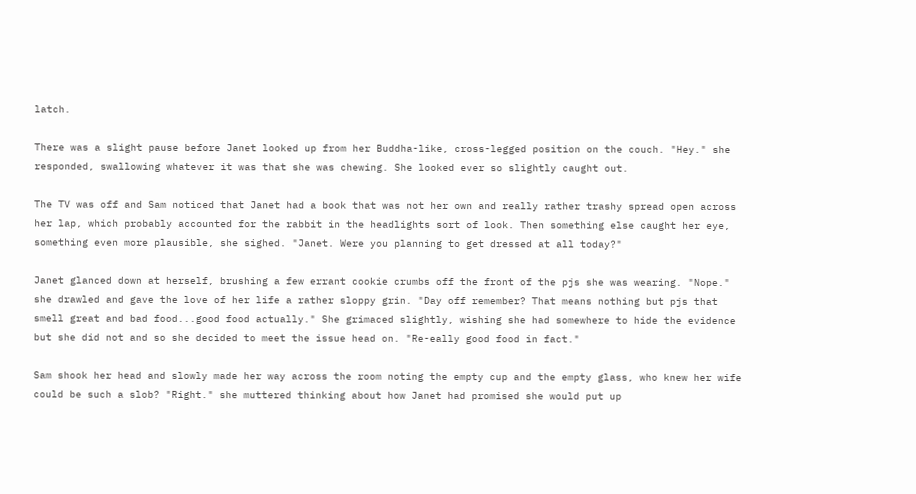latch.

There was a slight pause before Janet looked up from her Buddha-like, cross-legged position on the couch. "Hey." she responded, swallowing whatever it was that she was chewing. She looked ever so slightly caught out.

The TV was off and Sam noticed that Janet had a book that was not her own and really rather trashy spread open across her lap, which probably accounted for the rabbit in the headlights sort of look. Then something else caught her eye, something even more plausible, she sighed. "Janet. Were you planning to get dressed at all today?"

Janet glanced down at herself, brushing a few errant cookie crumbs off the front of the pjs she was wearing. "Nope." she drawled and gave the love of her life a rather sloppy grin. "Day off remember? That means nothing but pjs that smell great and bad food...good food actually." She grimaced slightly, wishing she had somewhere to hide the evidence but she did not and so she decided to meet the issue head on. "Re-eally good food in fact."

Sam shook her head and slowly made her way across the room noting the empty cup and the empty glass, who knew her wife could be such a slob? "Right." she muttered thinking about how Janet had promised she would put up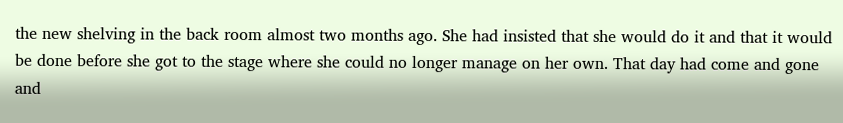the new shelving in the back room almost two months ago. She had insisted that she would do it and that it would be done before she got to the stage where she could no longer manage on her own. That day had come and gone and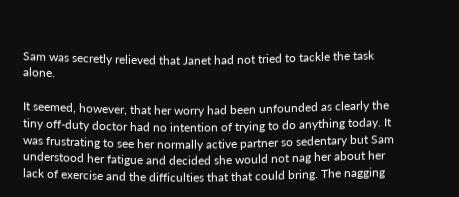Sam was secretly relieved that Janet had not tried to tackle the task alone.

It seemed, however, that her worry had been unfounded as clearly the tiny off-duty doctor had no intention of trying to do anything today. It was frustrating to see her normally active partner so sedentary but Sam understood her fatigue and decided she would not nag her about her lack of exercise and the difficulties that that could bring. The nagging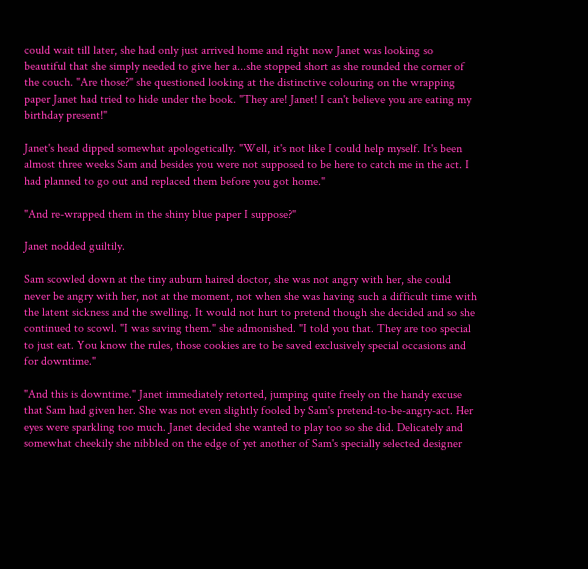could wait till later, she had only just arrived home and right now Janet was looking so beautiful that she simply needed to give her a...she stopped short as she rounded the corner of the couch. "Are those?" she questioned looking at the distinctive colouring on the wrapping paper Janet had tried to hide under the book. "They are! Janet! I can't believe you are eating my birthday present!"

Janet's head dipped somewhat apologetically. "Well, it's not like I could help myself. It's been almost three weeks Sam and besides you were not supposed to be here to catch me in the act. I had planned to go out and replaced them before you got home."

"And re-wrapped them in the shiny blue paper I suppose?"

Janet nodded guiltily.

Sam scowled down at the tiny auburn haired doctor, she was not angry with her, she could never be angry with her, not at the moment, not when she was having such a difficult time with the latent sickness and the swelling. It would not hurt to pretend though she decided and so she continued to scowl. "I was saving them." she admonished. "I told you that. They are too special to just eat. You know the rules, those cookies are to be saved exclusively special occasions and for downtime."

"And this is downtime." Janet immediately retorted, jumping quite freely on the handy excuse that Sam had given her. She was not even slightly fooled by Sam's pretend-to-be-angry-act. Her eyes were sparkling too much. Janet decided she wanted to play too so she did. Delicately and somewhat cheekily she nibbled on the edge of yet another of Sam's specially selected designer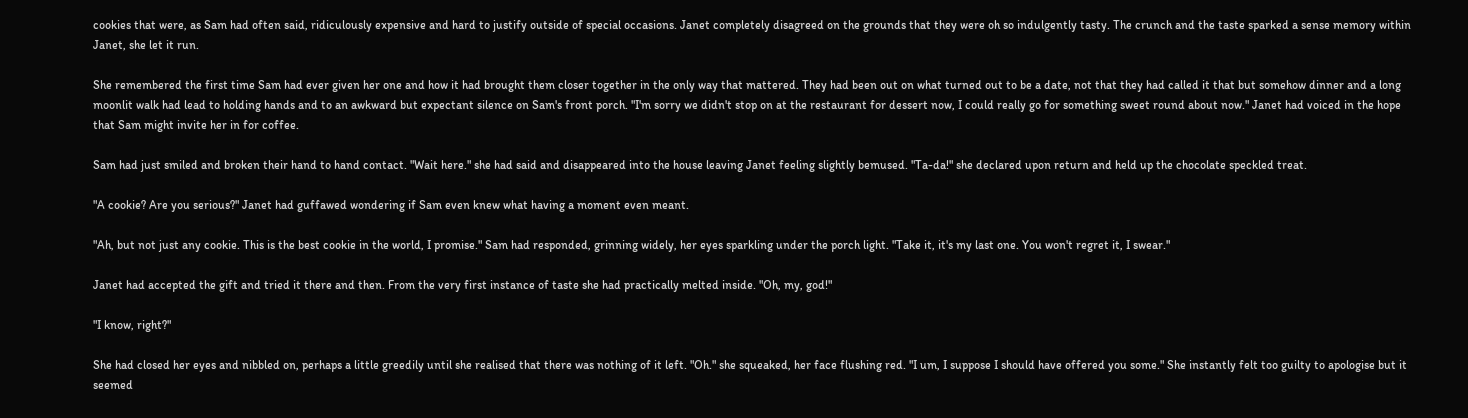cookies that were, as Sam had often said, ridiculously expensive and hard to justify outside of special occasions. Janet completely disagreed on the grounds that they were oh so indulgently tasty. The crunch and the taste sparked a sense memory within Janet, she let it run.

She remembered the first time Sam had ever given her one and how it had brought them closer together in the only way that mattered. They had been out on what turned out to be a date, not that they had called it that but somehow dinner and a long moonlit walk had lead to holding hands and to an awkward but expectant silence on Sam's front porch. "I'm sorry we didn't stop on at the restaurant for dessert now, I could really go for something sweet round about now." Janet had voiced in the hope that Sam might invite her in for coffee.

Sam had just smiled and broken their hand to hand contact. "Wait here." she had said and disappeared into the house leaving Janet feeling slightly bemused. "Ta-da!" she declared upon return and held up the chocolate speckled treat.

"A cookie? Are you serious?" Janet had guffawed wondering if Sam even knew what having a moment even meant.

"Ah, but not just any cookie. This is the best cookie in the world, I promise." Sam had responded, grinning widely, her eyes sparkling under the porch light. "Take it, it's my last one. You won't regret it, I swear."

Janet had accepted the gift and tried it there and then. From the very first instance of taste she had practically melted inside. "Oh, my, god!"

"I know, right?"

She had closed her eyes and nibbled on, perhaps a little greedily until she realised that there was nothing of it left. "Oh." she squeaked, her face flushing red. "I um, I suppose I should have offered you some." She instantly felt too guilty to apologise but it seemed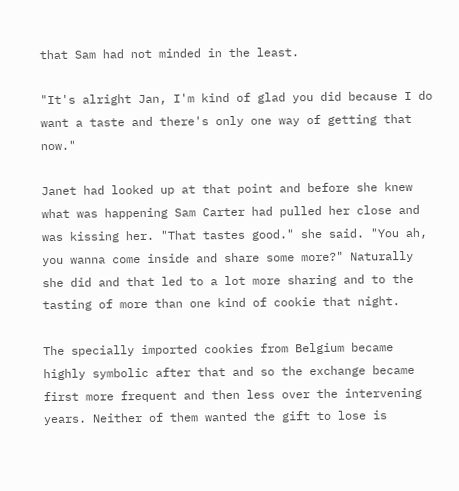that Sam had not minded in the least.

"It's alright Jan, I'm kind of glad you did because I do want a taste and there's only one way of getting that now."

Janet had looked up at that point and before she knew what was happening Sam Carter had pulled her close and was kissing her. "That tastes good." she said. "You ah, you wanna come inside and share some more?" Naturally she did and that led to a lot more sharing and to the tasting of more than one kind of cookie that night.

The specially imported cookies from Belgium became highly symbolic after that and so the exchange became first more frequent and then less over the intervening years. Neither of them wanted the gift to lose is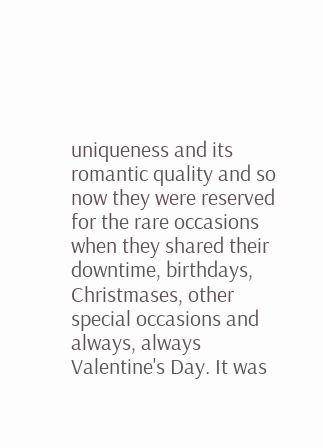uniqueness and its romantic quality and so now they were reserved for the rare occasions when they shared their downtime, birthdays, Christmases, other special occasions and always, always Valentine's Day. It was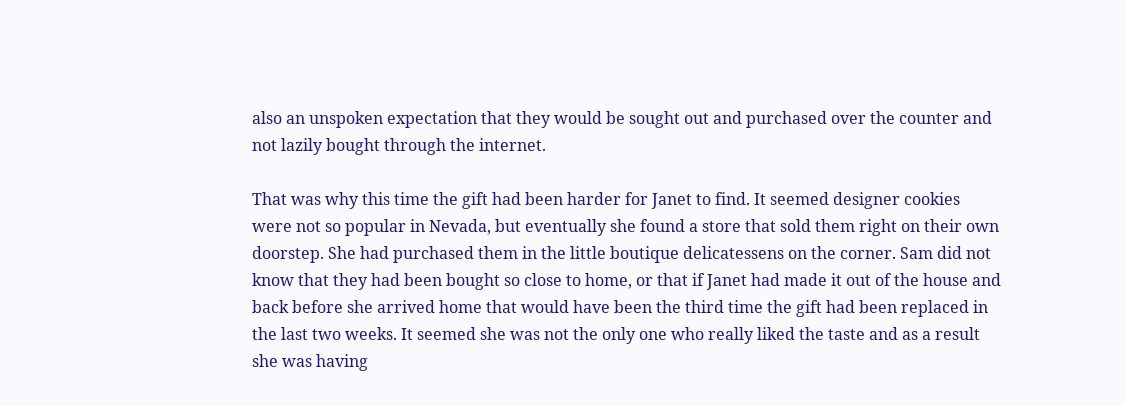also an unspoken expectation that they would be sought out and purchased over the counter and not lazily bought through the internet.

That was why this time the gift had been harder for Janet to find. It seemed designer cookies were not so popular in Nevada, but eventually she found a store that sold them right on their own doorstep. She had purchased them in the little boutique delicatessens on the corner. Sam did not know that they had been bought so close to home, or that if Janet had made it out of the house and back before she arrived home that would have been the third time the gift had been replaced in the last two weeks. It seemed she was not the only one who really liked the taste and as a result she was having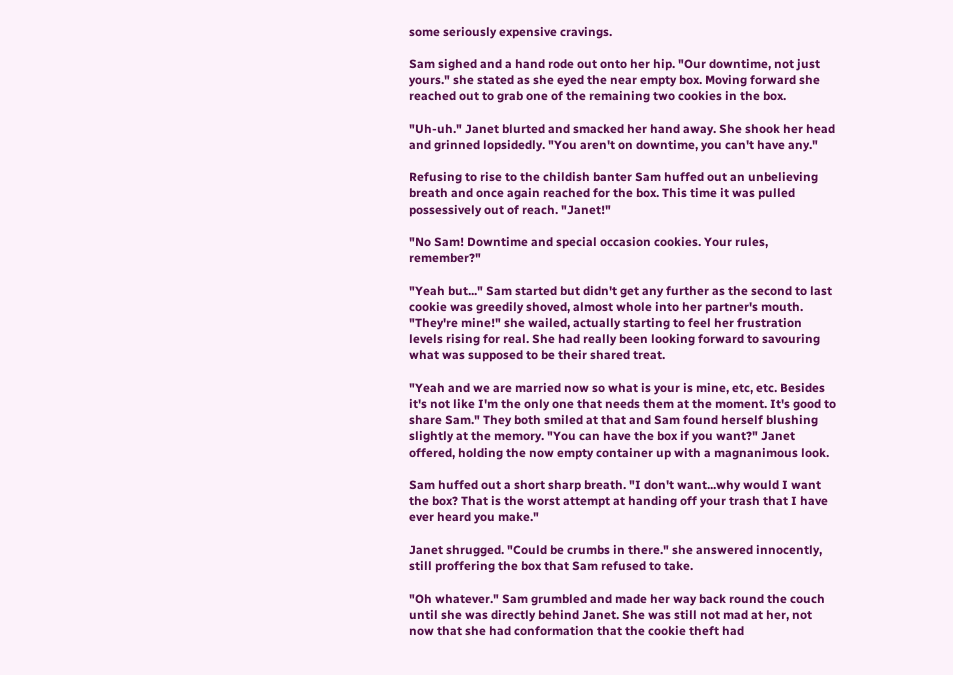some seriously expensive cravings.

Sam sighed and a hand rode out onto her hip. "Our downtime, not just yours." she stated as she eyed the near empty box. Moving forward she reached out to grab one of the remaining two cookies in the box.

"Uh-uh." Janet blurted and smacked her hand away. She shook her head and grinned lopsidedly. "You aren't on downtime, you can't have any."

Refusing to rise to the childish banter Sam huffed out an unbelieving breath and once again reached for the box. This time it was pulled possessively out of reach. "Janet!"

"No Sam! Downtime and special occasion cookies. Your rules, remember?"

"Yeah but..." Sam started but didn't get any further as the second to last cookie was greedily shoved, almost whole into her partner's mouth. "They're mine!" she wailed, actually starting to feel her frustration levels rising for real. She had really been looking forward to savouring what was supposed to be their shared treat.

"Yeah and we are married now so what is your is mine, etc, etc. Besides it's not like I'm the only one that needs them at the moment. It's good to share Sam." They both smiled at that and Sam found herself blushing slightly at the memory. "You can have the box if you want?" Janet offered, holding the now empty container up with a magnanimous look.

Sam huffed out a short sharp breath. "I don't want...why would I want the box? That is the worst attempt at handing off your trash that I have ever heard you make."

Janet shrugged. "Could be crumbs in there." she answered innocently, still proffering the box that Sam refused to take.

"Oh whatever." Sam grumbled and made her way back round the couch until she was directly behind Janet. She was still not mad at her, not now that she had conformation that the cookie theft had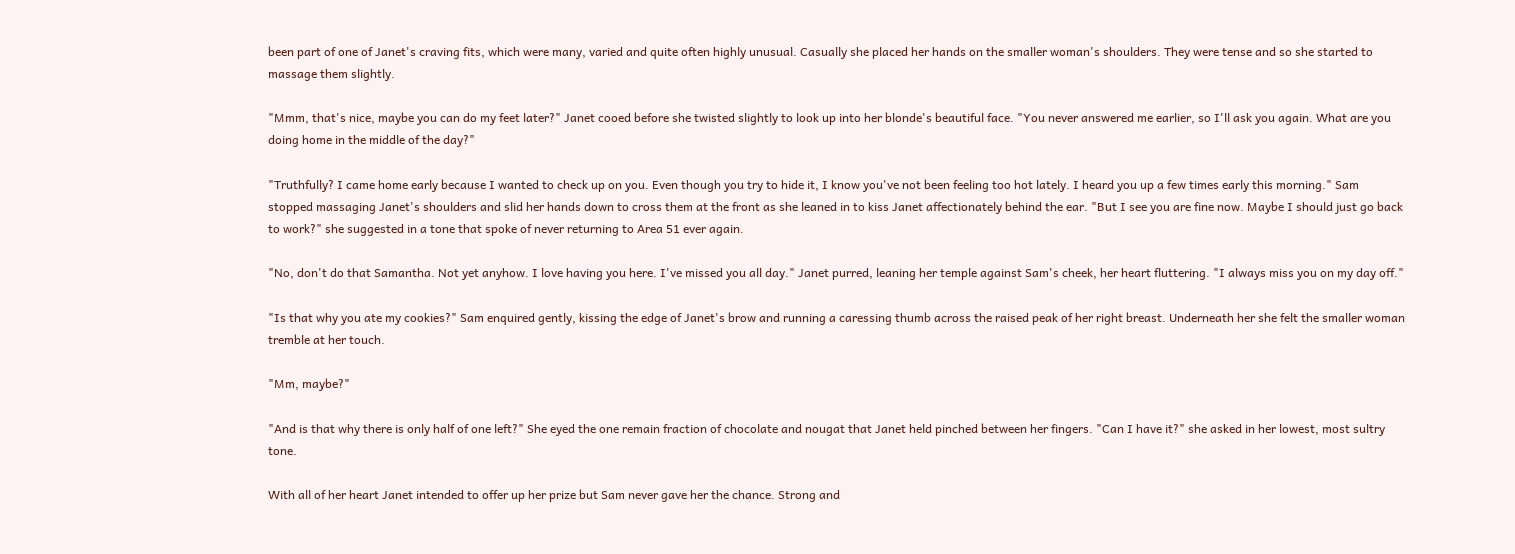been part of one of Janet's craving fits, which were many, varied and quite often highly unusual. Casually she placed her hands on the smaller woman's shoulders. They were tense and so she started to massage them slightly.

"Mmm, that's nice, maybe you can do my feet later?" Janet cooed before she twisted slightly to look up into her blonde's beautiful face. "You never answered me earlier, so I'll ask you again. What are you doing home in the middle of the day?"

"Truthfully? I came home early because I wanted to check up on you. Even though you try to hide it, I know you've not been feeling too hot lately. I heard you up a few times early this morning." Sam stopped massaging Janet's shoulders and slid her hands down to cross them at the front as she leaned in to kiss Janet affectionately behind the ear. "But I see you are fine now. Maybe I should just go back to work?" she suggested in a tone that spoke of never returning to Area 51 ever again.

"No, don't do that Samantha. Not yet anyhow. I love having you here. I've missed you all day." Janet purred, leaning her temple against Sam's cheek, her heart fluttering. "I always miss you on my day off."

"Is that why you ate my cookies?" Sam enquired gently, kissing the edge of Janet's brow and running a caressing thumb across the raised peak of her right breast. Underneath her she felt the smaller woman tremble at her touch.

"Mm, maybe?"

"And is that why there is only half of one left?" She eyed the one remain fraction of chocolate and nougat that Janet held pinched between her fingers. "Can I have it?" she asked in her lowest, most sultry tone.

With all of her heart Janet intended to offer up her prize but Sam never gave her the chance. Strong and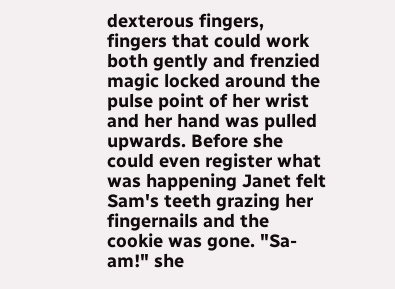dexterous fingers, fingers that could work both gently and frenzied magic locked around the pulse point of her wrist and her hand was pulled upwards. Before she could even register what was happening Janet felt Sam's teeth grazing her fingernails and the cookie was gone. "Sa-am!" she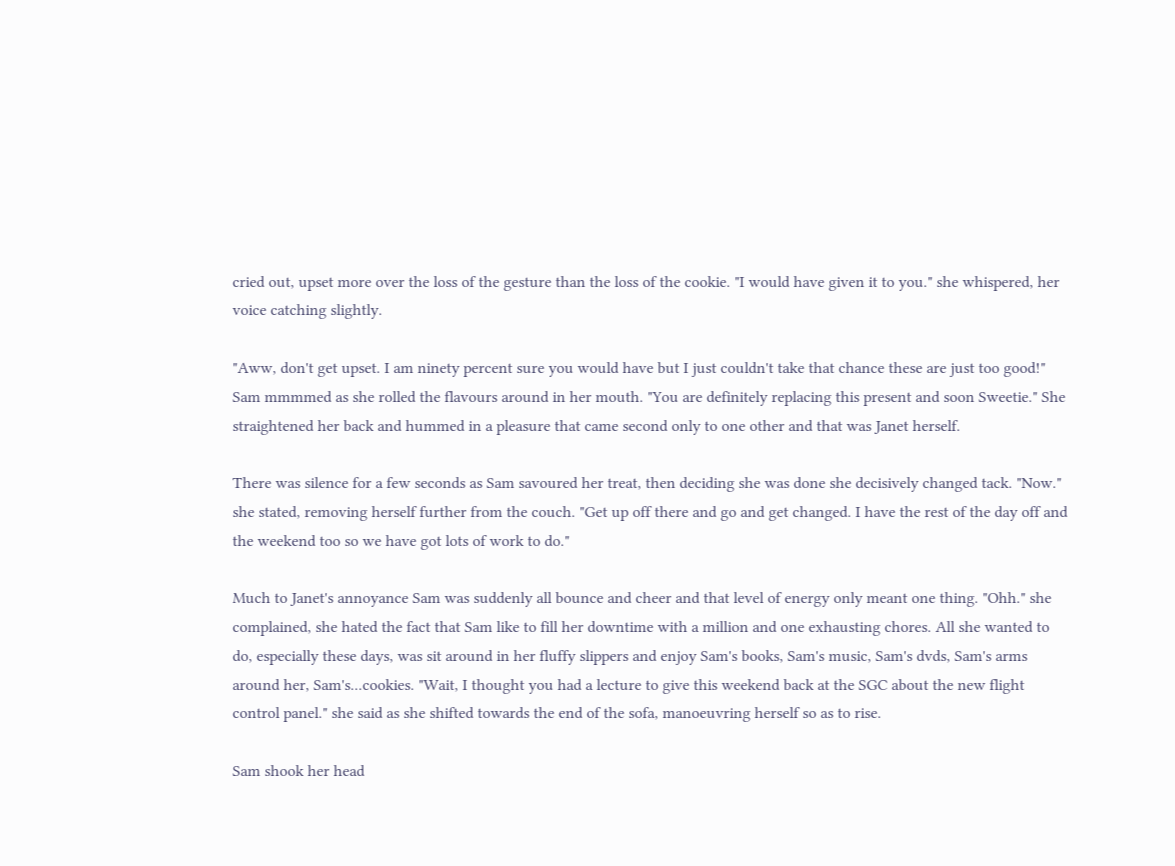cried out, upset more over the loss of the gesture than the loss of the cookie. "I would have given it to you." she whispered, her voice catching slightly.

"Aww, don't get upset. I am ninety percent sure you would have but I just couldn't take that chance these are just too good!" Sam mmmmed as she rolled the flavours around in her mouth. "You are definitely replacing this present and soon Sweetie." She straightened her back and hummed in a pleasure that came second only to one other and that was Janet herself.

There was silence for a few seconds as Sam savoured her treat, then deciding she was done she decisively changed tack. "Now." she stated, removing herself further from the couch. "Get up off there and go and get changed. I have the rest of the day off and the weekend too so we have got lots of work to do."

Much to Janet's annoyance Sam was suddenly all bounce and cheer and that level of energy only meant one thing. "Ohh." she complained, she hated the fact that Sam like to fill her downtime with a million and one exhausting chores. All she wanted to do, especially these days, was sit around in her fluffy slippers and enjoy Sam's books, Sam's music, Sam's dvds, Sam's arms around her, Sam's...cookies. "Wait, I thought you had a lecture to give this weekend back at the SGC about the new flight control panel." she said as she shifted towards the end of the sofa, manoeuvring herself so as to rise.

Sam shook her head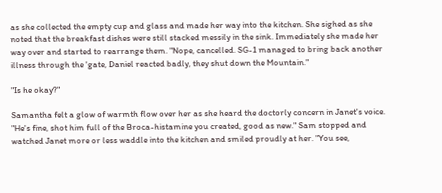as she collected the empty cup and glass and made her way into the kitchen. She sighed as she noted that the breakfast dishes were still stacked messily in the sink. Immediately she made her way over and started to rearrange them. "Nope, cancelled. SG-1 managed to bring back another illness through the 'gate, Daniel reacted badly, they shut down the Mountain."

"Is he okay?"

Samantha felt a glow of warmth flow over her as she heard the doctorly concern in Janet's voice. "He's fine, shot him full of the Broca-histamine you created, good as new." Sam stopped and watched Janet more or less waddle into the kitchen and smiled proudly at her. "You see,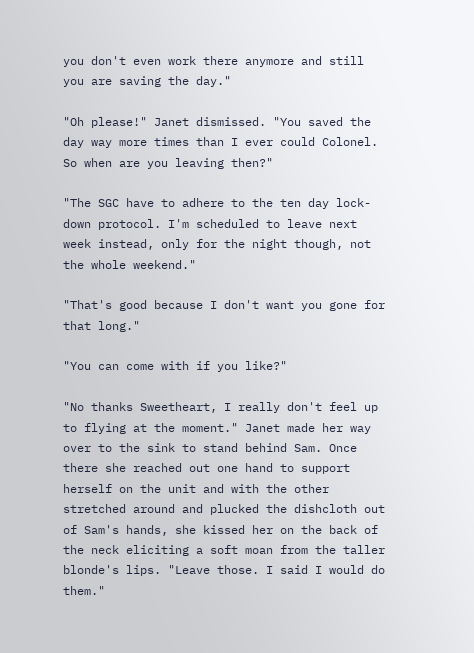you don't even work there anymore and still you are saving the day."

"Oh please!" Janet dismissed. "You saved the day way more times than I ever could Colonel. So when are you leaving then?"

"The SGC have to adhere to the ten day lock-down protocol. I'm scheduled to leave next week instead, only for the night though, not the whole weekend."

"That's good because I don't want you gone for that long."

"You can come with if you like?"

"No thanks Sweetheart, I really don't feel up to flying at the moment." Janet made her way over to the sink to stand behind Sam. Once there she reached out one hand to support herself on the unit and with the other stretched around and plucked the dishcloth out of Sam's hands, she kissed her on the back of the neck eliciting a soft moan from the taller blonde's lips. "Leave those. I said I would do them."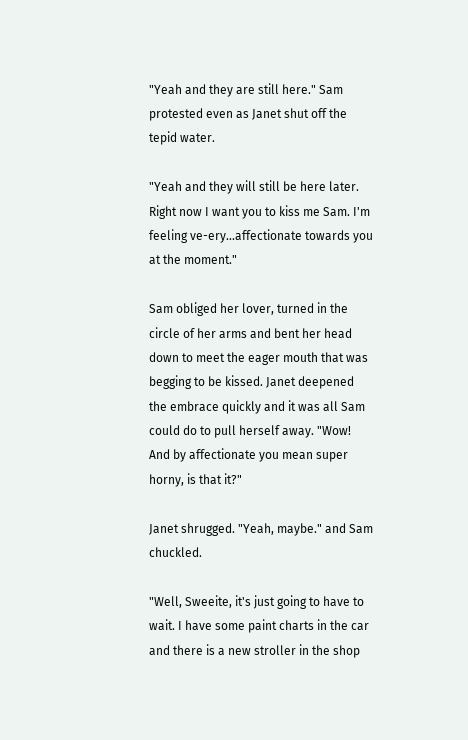"Yeah and they are still here." Sam protested even as Janet shut off the tepid water.

"Yeah and they will still be here later. Right now I want you to kiss me Sam. I'm feeling ve-ery...affectionate towards you at the moment."

Sam obliged her lover, turned in the circle of her arms and bent her head down to meet the eager mouth that was begging to be kissed. Janet deepened the embrace quickly and it was all Sam could do to pull herself away. "Wow! And by affectionate you mean super horny, is that it?"

Janet shrugged. "Yeah, maybe." and Sam chuckled.

"Well, Sweeite, it's just going to have to wait. I have some paint charts in the car and there is a new stroller in the shop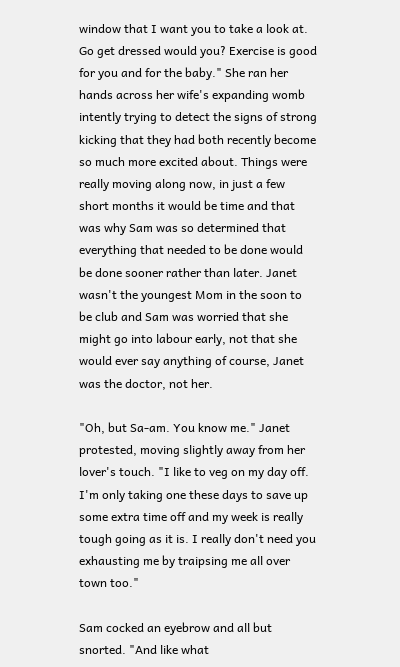window that I want you to take a look at. Go get dressed would you? Exercise is good for you and for the baby." She ran her hands across her wife's expanding womb intently trying to detect the signs of strong kicking that they had both recently become so much more excited about. Things were really moving along now, in just a few short months it would be time and that was why Sam was so determined that everything that needed to be done would be done sooner rather than later. Janet wasn't the youngest Mom in the soon to be club and Sam was worried that she might go into labour early, not that she would ever say anything of course, Janet was the doctor, not her.

"Oh, but Sa-am. You know me." Janet protested, moving slightly away from her lover's touch. "I like to veg on my day off. I'm only taking one these days to save up some extra time off and my week is really tough going as it is. I really don't need you exhausting me by traipsing me all over town too."

Sam cocked an eyebrow and all but snorted. "And like what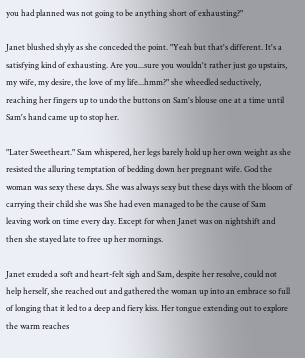you had planned was not going to be anything short of exhausting?"

Janet blushed shyly as she conceded the point. "Yeah but that's different. It's a satisfying kind of exhausting. Are you...sure you wouldn't rather just go upstairs, my wife, my desire, the love of my life...hmm?" she wheedled seductively, reaching her fingers up to undo the buttons on Sam's blouse one at a time until Sam's hand came up to stop her.

"Later Sweetheart." Sam whispered, her legs barely hold up her own weight as she resisted the alluring temptation of bedding down her pregnant wife. God the woman was sexy these days. She was always sexy but these days with the bloom of carrying their child she was She had even managed to be the cause of Sam leaving work on time every day. Except for when Janet was on nightshift and then she stayed late to free up her mornings.

Janet exuded a soft and heart-felt sigh and Sam, despite her resolve, could not help herself, she reached out and gathered the woman up into an embrace so full of longing that it led to a deep and fiery kiss. Her tongue extending out to explore the warm reaches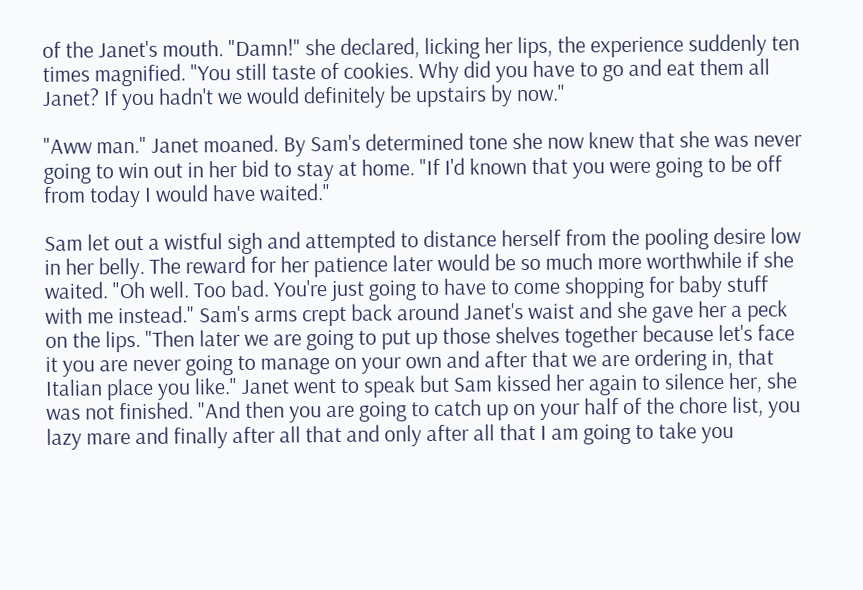of the Janet's mouth. "Damn!" she declared, licking her lips, the experience suddenly ten times magnified. "You still taste of cookies. Why did you have to go and eat them all Janet? If you hadn't we would definitely be upstairs by now."

"Aww man." Janet moaned. By Sam's determined tone she now knew that she was never going to win out in her bid to stay at home. "If I'd known that you were going to be off from today I would have waited."

Sam let out a wistful sigh and attempted to distance herself from the pooling desire low in her belly. The reward for her patience later would be so much more worthwhile if she waited. "Oh well. Too bad. You're just going to have to come shopping for baby stuff with me instead." Sam's arms crept back around Janet's waist and she gave her a peck on the lips. "Then later we are going to put up those shelves together because let's face it you are never going to manage on your own and after that we are ordering in, that Italian place you like." Janet went to speak but Sam kissed her again to silence her, she was not finished. "And then you are going to catch up on your half of the chore list, you lazy mare and finally after all that and only after all that I am going to take you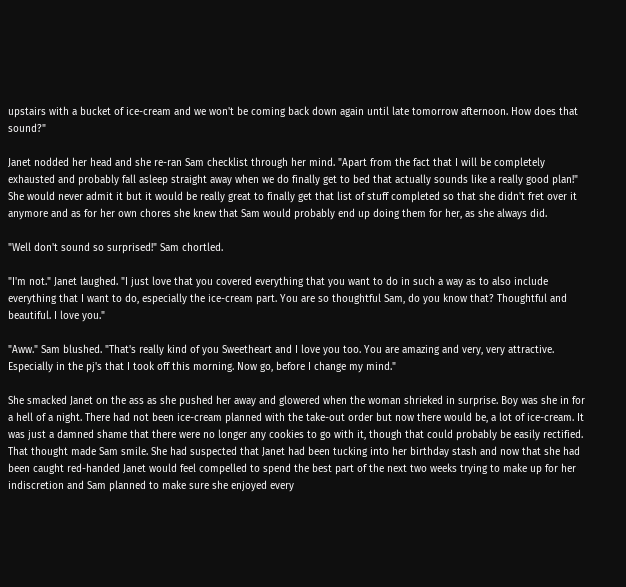upstairs with a bucket of ice-cream and we won't be coming back down again until late tomorrow afternoon. How does that sound?"

Janet nodded her head and she re-ran Sam checklist through her mind. "Apart from the fact that I will be completely exhausted and probably fall asleep straight away when we do finally get to bed that actually sounds like a really good plan!" She would never admit it but it would be really great to finally get that list of stuff completed so that she didn't fret over it anymore and as for her own chores she knew that Sam would probably end up doing them for her, as she always did.

"Well don't sound so surprised!" Sam chortled.

"I'm not." Janet laughed. "I just love that you covered everything that you want to do in such a way as to also include everything that I want to do, especially the ice-cream part. You are so thoughtful Sam, do you know that? Thoughtful and beautiful. I love you."

"Aww." Sam blushed. "That's really kind of you Sweetheart and I love you too. You are amazing and very, very attractive. Especially in the pj's that I took off this morning. Now go, before I change my mind."

She smacked Janet on the ass as she pushed her away and glowered when the woman shrieked in surprise. Boy was she in for a hell of a night. There had not been ice-cream planned with the take-out order but now there would be, a lot of ice-cream. It was just a damned shame that there were no longer any cookies to go with it, though that could probably be easily rectified. That thought made Sam smile. She had suspected that Janet had been tucking into her birthday stash and now that she had been caught red-handed Janet would feel compelled to spend the best part of the next two weeks trying to make up for her indiscretion and Sam planned to make sure she enjoyed every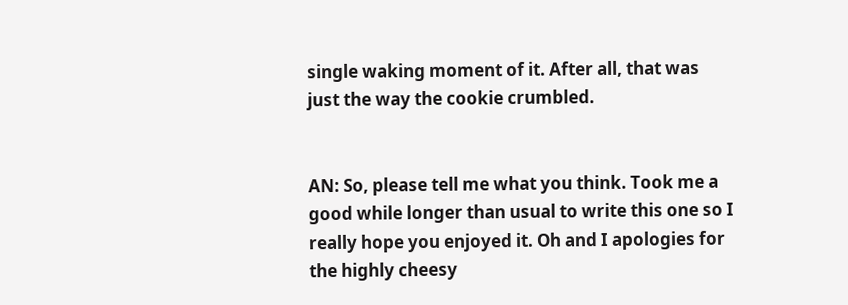single waking moment of it. After all, that was just the way the cookie crumbled.


AN: So, please tell me what you think. Took me a good while longer than usual to write this one so I really hope you enjoyed it. Oh and I apologies for the highly cheesy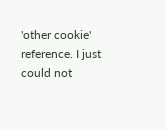'other cookie' reference. I just could not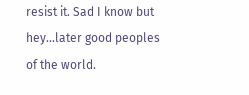resist it. Sad I know but hey...later good peoples of the world.